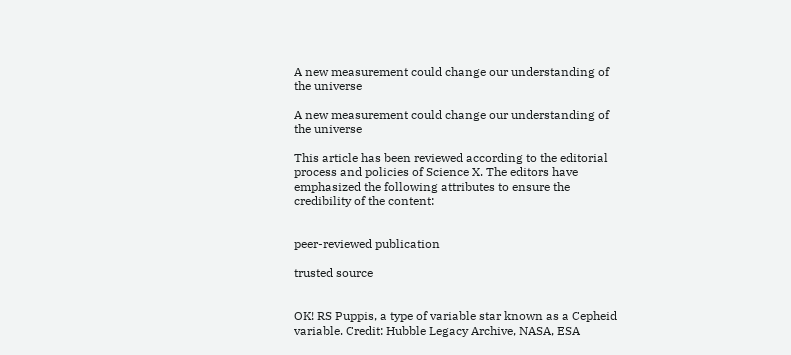A new measurement could change our understanding of the universe

A new measurement could change our understanding of the universe

This article has been reviewed according to the editorial process and policies of Science X. The editors have emphasized the following attributes to ensure the credibility of the content:


peer-reviewed publication

trusted source


OK! RS Puppis, a type of variable star known as a Cepheid variable. Credit: Hubble Legacy Archive, NASA, ESA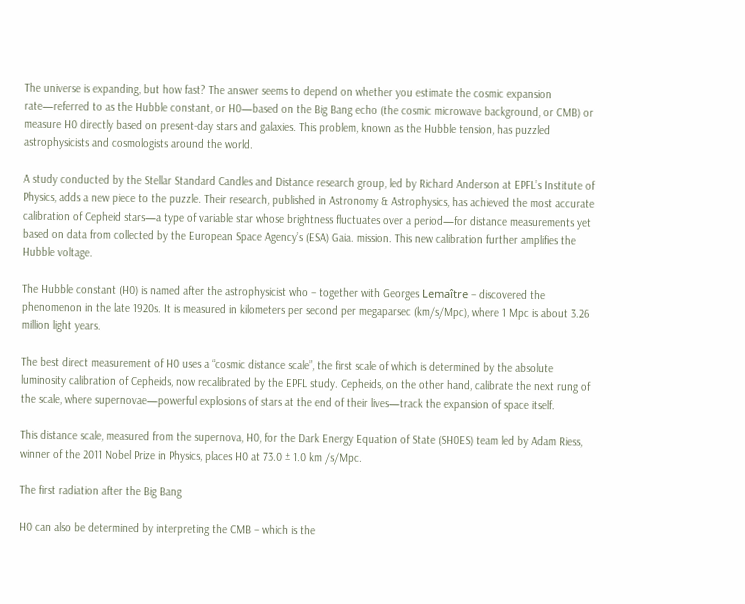The universe is expanding, but how fast? The answer seems to depend on whether you estimate the cosmic expansion rate—referred to as the Hubble constant, or H0—based on the Big Bang echo (the cosmic microwave background, or CMB) or measure H0 directly based on present-day stars and galaxies. This problem, known as the Hubble tension, has puzzled astrophysicists and cosmologists around the world.

A study conducted by the Stellar Standard Candles and Distance research group, led by Richard Anderson at EPFL’s Institute of Physics, adds a new piece to the puzzle. Their research, published in Astronomy & Astrophysics, has achieved the most accurate calibration of Cepheid stars—a type of variable star whose brightness fluctuates over a period—for distance measurements yet based on data from collected by the European Space Agency’s (ESA) Gaia. mission. This new calibration further amplifies the Hubble voltage.

The Hubble constant (H0) is named after the astrophysicist who – together with Georges Lemaître – discovered the phenomenon in the late 1920s. It is measured in kilometers per second per megaparsec (km/s/Mpc), where 1 Mpc is about 3.26 million light years.

The best direct measurement of H0 uses a “cosmic distance scale”, the first scale of which is determined by the absolute luminosity calibration of Cepheids, now recalibrated by the EPFL study. Cepheids, on the other hand, calibrate the next rung of the scale, where supernovae—powerful explosions of stars at the end of their lives—track the expansion of space itself.

This distance scale, measured from the supernova, H0, for the Dark Energy Equation of State (SH0ES) team led by Adam Riess, winner of the 2011 Nobel Prize in Physics, places H0 at 73.0 ± 1.0 km /s/Mpc.

The first radiation after the Big Bang

H0 can also be determined by interpreting the CMB – which is the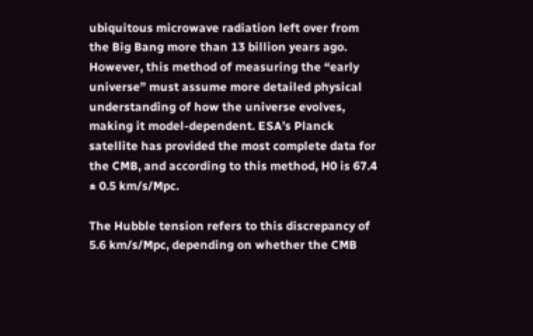ubiquitous microwave radiation left over from the Big Bang more than 13 billion years ago. However, this method of measuring the “early universe” must assume more detailed physical understanding of how the universe evolves, making it model-dependent. ESA’s Planck satellite has provided the most complete data for the CMB, and according to this method, H0 is 67.4 ± 0.5 km/s/Mpc.

The Hubble tension refers to this discrepancy of 5.6 km/s/Mpc, depending on whether the CMB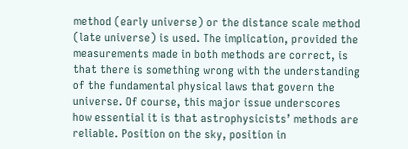method (early universe) or the distance scale method (late universe) is used. The implication, provided the measurements made in both methods are correct, is that there is something wrong with the understanding of the fundamental physical laws that govern the universe. Of course, this major issue underscores how essential it is that astrophysicists’ methods are reliable. Position on the sky, position in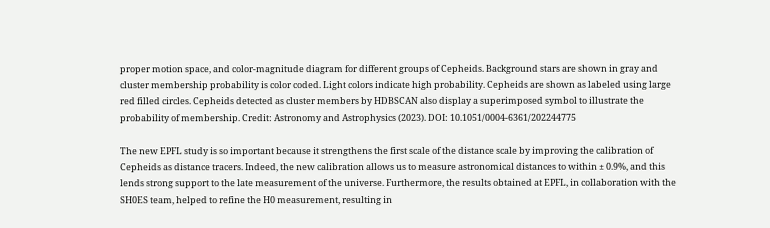proper motion space, and color-magnitude diagram for different groups of Cepheids. Background stars are shown in gray and cluster membership probability is color coded. Light colors indicate high probability. Cepheids are shown as labeled using large red filled circles. Cepheids detected as cluster members by HDBSCAN also display a superimposed symbol to illustrate the probability of membership. Credit: Astronomy and Astrophysics (2023). DOI: 10.1051/0004-6361/202244775

The new EPFL study is so important because it strengthens the first scale of the distance scale by improving the calibration of Cepheids as distance tracers. Indeed, the new calibration allows us to measure astronomical distances to within ± 0.9%, and this lends strong support to the late measurement of the universe. Furthermore, the results obtained at EPFL, in collaboration with the SH0ES team, helped to refine the H0 measurement, resulting in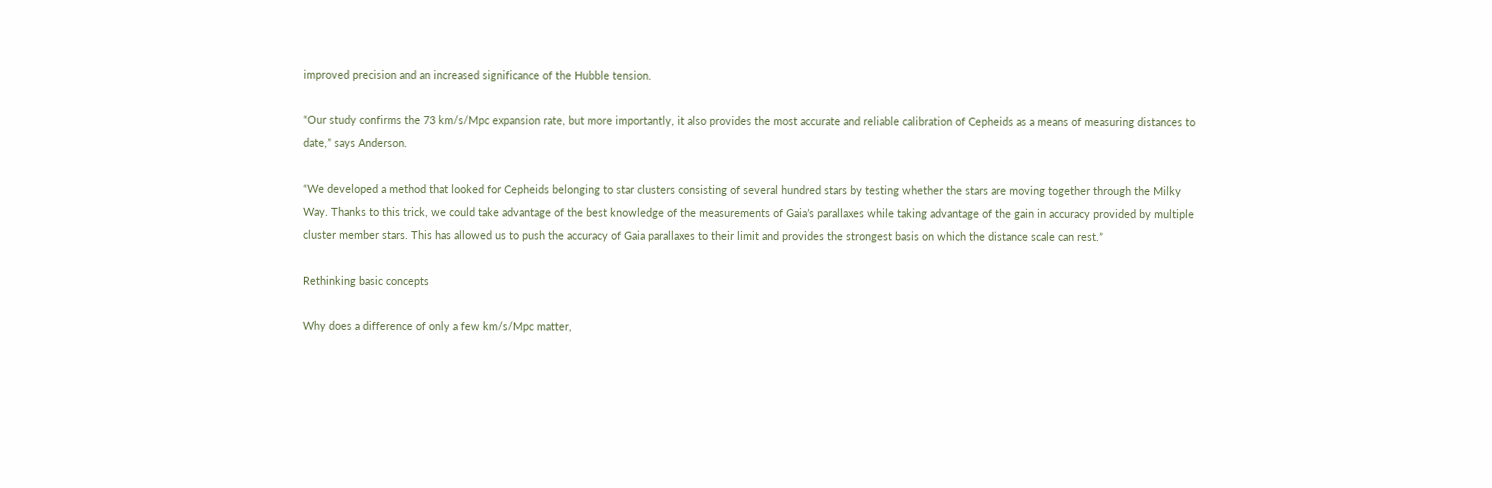improved precision and an increased significance of the Hubble tension.

“Our study confirms the 73 km/s/Mpc expansion rate, but more importantly, it also provides the most accurate and reliable calibration of Cepheids as a means of measuring distances to date,” says Anderson.

“We developed a method that looked for Cepheids belonging to star clusters consisting of several hundred stars by testing whether the stars are moving together through the Milky Way. Thanks to this trick, we could take advantage of the best knowledge of the measurements of Gaia’s parallaxes while taking advantage of the gain in accuracy provided by multiple cluster member stars. This has allowed us to push the accuracy of Gaia parallaxes to their limit and provides the strongest basis on which the distance scale can rest.”

Rethinking basic concepts

Why does a difference of only a few km/s/Mpc matter,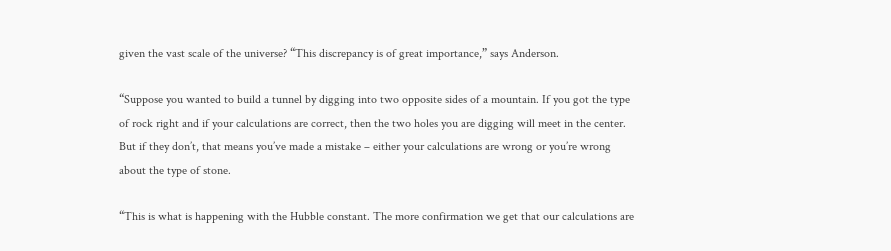given the vast scale of the universe? “This discrepancy is of great importance,” says Anderson.

“Suppose you wanted to build a tunnel by digging into two opposite sides of a mountain. If you got the type of rock right and if your calculations are correct, then the two holes you are digging will meet in the center. But if they don’t, that means you’ve made a mistake – either your calculations are wrong or you’re wrong about the type of stone.

“This is what is happening with the Hubble constant. The more confirmation we get that our calculations are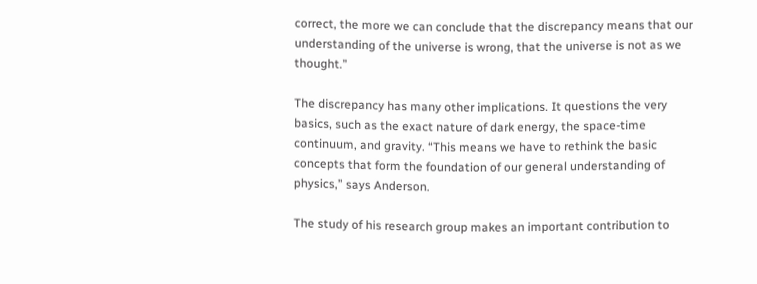correct, the more we can conclude that the discrepancy means that our understanding of the universe is wrong, that the universe is not as we thought.”

The discrepancy has many other implications. It questions the very basics, such as the exact nature of dark energy, the space-time continuum, and gravity. “This means we have to rethink the basic concepts that form the foundation of our general understanding of physics,” says Anderson.

The study of his research group makes an important contribution to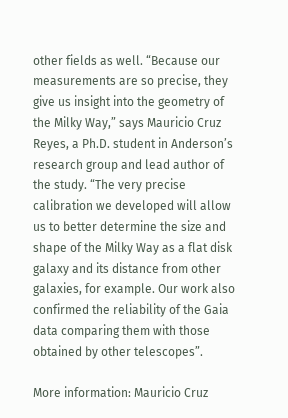other fields as well. “Because our measurements are so precise, they give us insight into the geometry of the Milky Way,” says Mauricio Cruz Reyes, a Ph.D. student in Anderson’s research group and lead author of the study. “The very precise calibration we developed will allow us to better determine the size and shape of the Milky Way as a flat disk galaxy and its distance from other galaxies, for example. Our work also confirmed the reliability of the Gaia data comparing them with those obtained by other telescopes”.

More information: Mauricio Cruz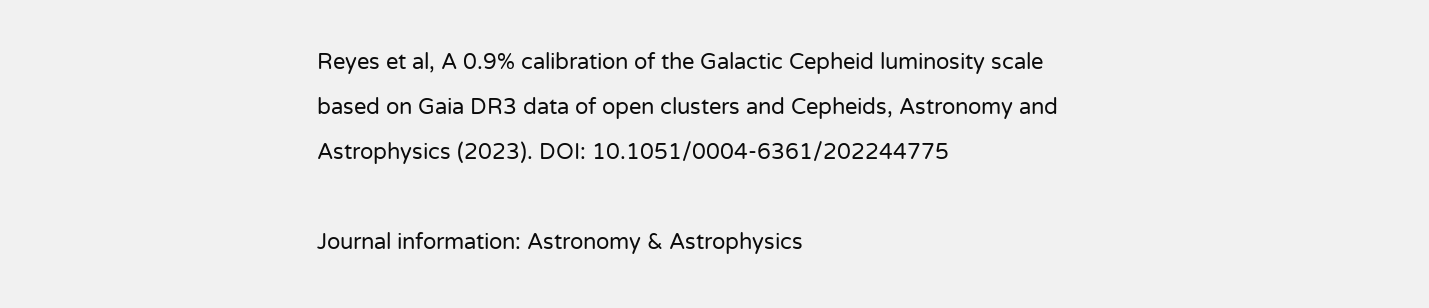Reyes et al, A 0.9% calibration of the Galactic Cepheid luminosity scale based on Gaia DR3 data of open clusters and Cepheids, Astronomy and Astrophysics (2023). DOI: 10.1051/0004-6361/202244775

Journal information: Astronomy & Astrophysics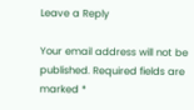Leave a Reply

Your email address will not be published. Required fields are marked *